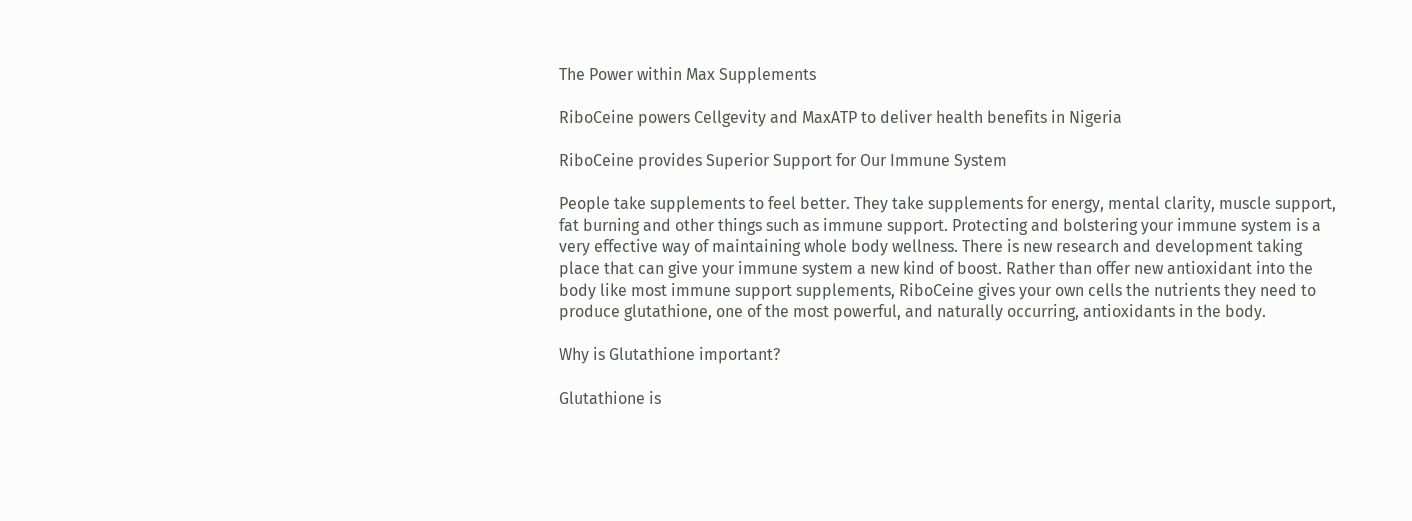The Power within Max Supplements

RiboCeine powers Cellgevity and MaxATP to deliver health benefits in Nigeria

RiboCeine provides Superior Support for Our Immune System

People take supplements to feel better. They take supplements for energy, mental clarity, muscle support, fat burning and other things such as immune support. Protecting and bolstering your immune system is a very effective way of maintaining whole body wellness. There is new research and development taking place that can give your immune system a new kind of boost. Rather than offer new antioxidant into the body like most immune support supplements, RiboCeine gives your own cells the nutrients they need to produce glutathione, one of the most powerful, and naturally occurring, antioxidants in the body.

Why is Glutathione important?

Glutathione is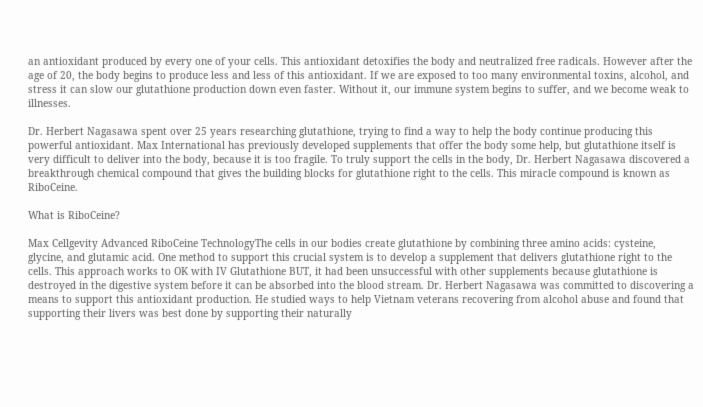an antioxidant produced by every one of your cells. This antioxidant detoxifies the body and neutralized free radicals. However after the age of 20, the body begins to produce less and less of this antioxidant. If we are exposed to too many environmental toxins, alcohol, and stress it can slow our glutathione production down even faster. Without it, our immune system begins to suffer, and we become weak to illnesses.

Dr. Herbert Nagasawa spent over 25 years researching glutathione, trying to find a way to help the body continue producing this powerful antioxidant. Max International has previously developed supplements that offer the body some help, but glutathione itself is very difficult to deliver into the body, because it is too fragile. To truly support the cells in the body, Dr. Herbert Nagasawa discovered a breakthrough chemical compound that gives the building blocks for glutathione right to the cells. This miracle compound is known as RiboCeine.

What is RiboCeine?

Max Cellgevity Advanced RiboCeine TechnologyThe cells in our bodies create glutathione by combining three amino acids: cysteine, glycine, and glutamic acid. One method to support this crucial system is to develop a supplement that delivers glutathione right to the cells. This approach works to OK with IV Glutathione BUT, it had been unsuccessful with other supplements because glutathione is destroyed in the digestive system before it can be absorbed into the blood stream. Dr. Herbert Nagasawa was committed to discovering a means to support this antioxidant production. He studied ways to help Vietnam veterans recovering from alcohol abuse and found that supporting their livers was best done by supporting their naturally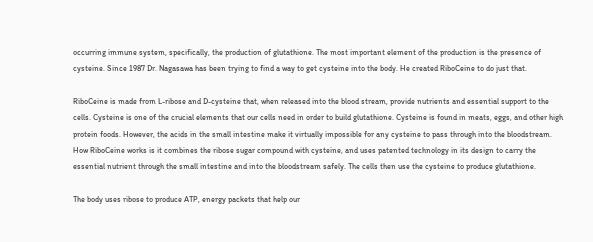occurring immune system, specifically, the production of glutathione. The most important element of the production is the presence of cysteine. Since 1987 Dr. Nagasawa has been trying to find a way to get cysteine into the body. He created RiboCeine to do just that.

RiboCeine is made from L-ribose and D-cysteine that, when released into the blood stream, provide nutrients and essential support to the cells. Cysteine is one of the crucial elements that our cells need in order to build glutathione. Cysteine is found in meats, eggs, and other high protein foods. However, the acids in the small intestine make it virtually impossible for any cysteine to pass through into the bloodstream. How RiboCeine works is it combines the ribose sugar compound with cysteine, and uses patented technology in its design to carry the essential nutrient through the small intestine and into the bloodstream safely. The cells then use the cysteine to produce glutathione.

The body uses ribose to produce ATP, energy packets that help our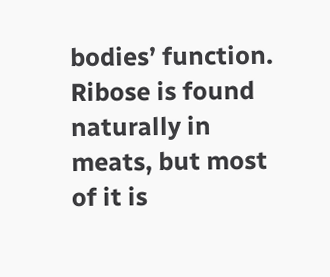bodies’ function. Ribose is found naturally in meats, but most of it is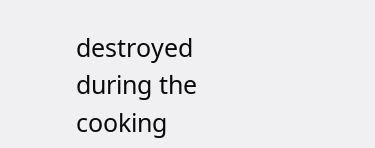destroyed during the cooking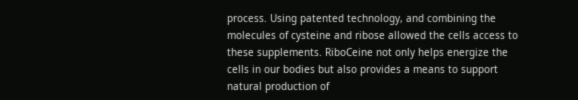process. Using patented technology, and combining the molecules of cysteine and ribose allowed the cells access to these supplements. RiboCeine not only helps energize the cells in our bodies but also provides a means to support natural production of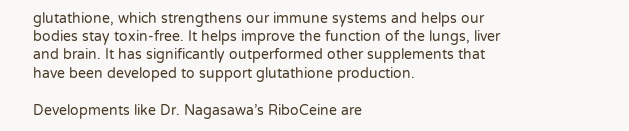glutathione, which strengthens our immune systems and helps our bodies stay toxin-free. It helps improve the function of the lungs, liver and brain. It has significantly outperformed other supplements that have been developed to support glutathione production.

Developments like Dr. Nagasawa’s RiboCeine are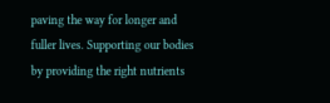paving the way for longer and fuller lives. Supporting our bodies by providing the right nutrients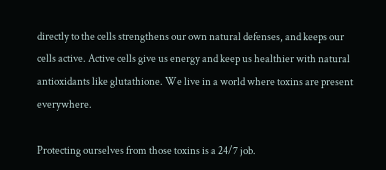directly to the cells strengthens our own natural defenses, and keeps our cells active. Active cells give us energy and keep us healthier with natural antioxidants like glutathione. We live in a world where toxins are present everywhere.

Protecting ourselves from those toxins is a 24/7 job.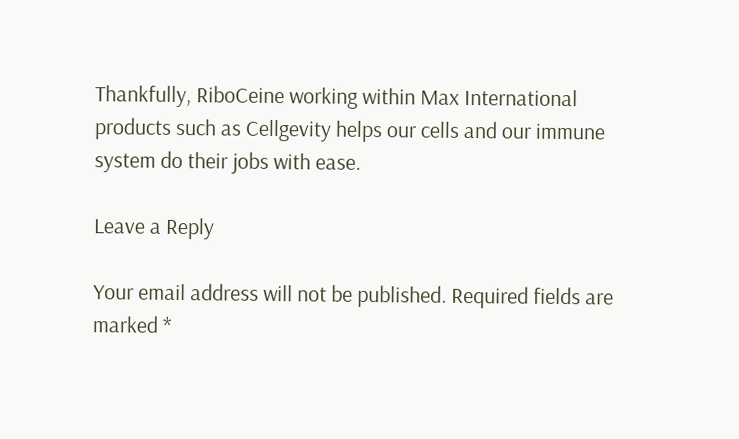Thankfully, RiboCeine working within Max International products such as Cellgevity helps our cells and our immune system do their jobs with ease.

Leave a Reply

Your email address will not be published. Required fields are marked *